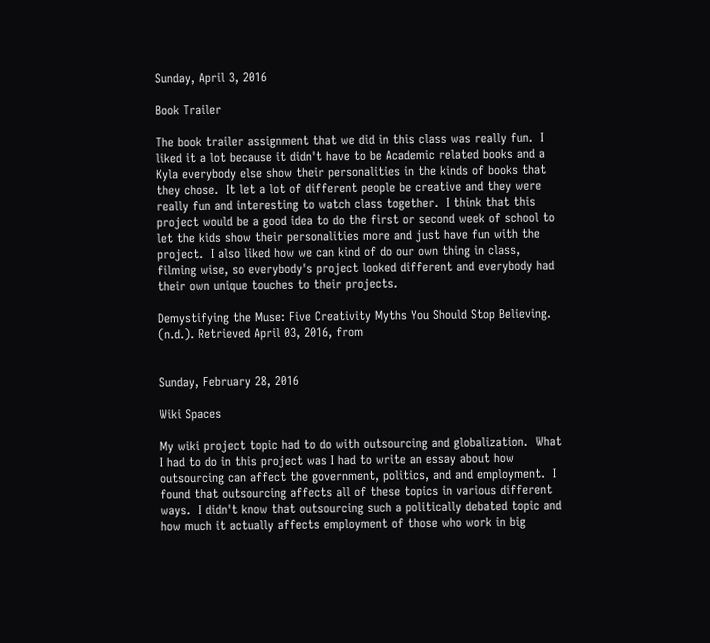Sunday, April 3, 2016

Book Trailer

The book trailer assignment that we did in this class was really fun.  I liked it a lot because it didn't have to be Academic related books and a Kyla everybody else show their personalities in the kinds of books that they chose.  It let a lot of different people be creative and they were really fun and interesting to watch class together.  I think that this project would be a good idea to do the first or second week of school to let the kids show their personalities more and just have fun with the project.  I also liked how we can kind of do our own thing in class, filming wise, so everybody's project looked different and everybody had their own unique touches to their projects.

Demystifying the Muse: Five Creativity Myths You Should Stop Believing. (n.d.). Retrieved April 03, 2016, from


Sunday, February 28, 2016

Wiki Spaces

My wiki project topic had to do with outsourcing and globalization.  What I had to do in this project was I had to write an essay about how outsourcing can affect the government, politics, and and employment.  I found that outsourcing affects all of these topics in various different ways.  I didn't know that outsourcing such a politically debated topic and how much it actually affects employment of those who work in big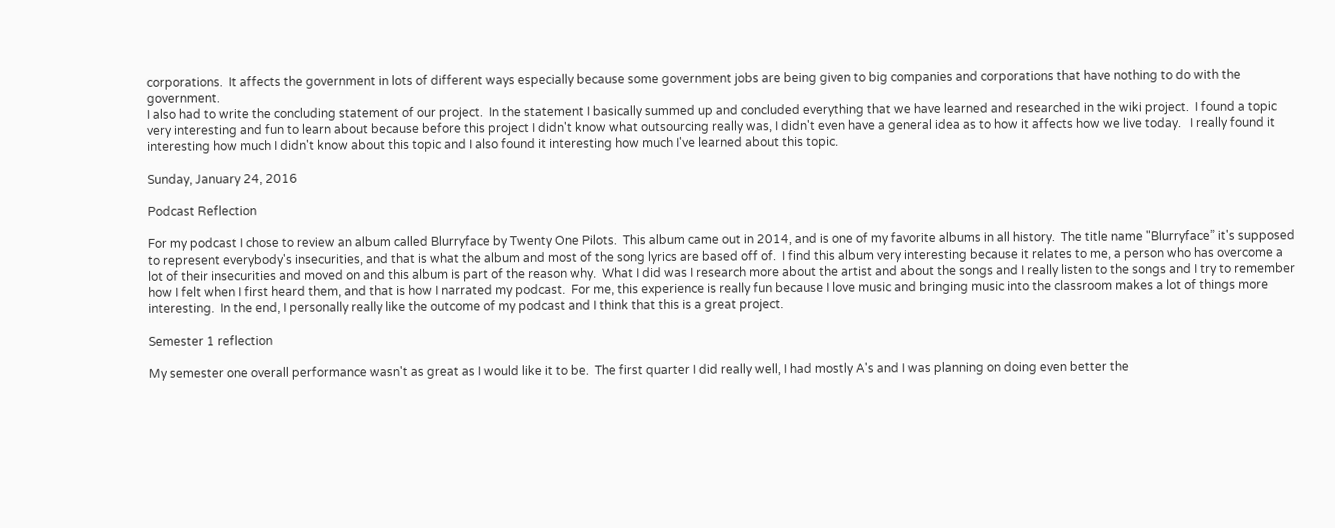corporations.  It affects the government in lots of different ways especially because some government jobs are being given to big companies and corporations that have nothing to do with the government.
I also had to write the concluding statement of our project.  In the statement I basically summed up and concluded everything that we have learned and researched in the wiki project.  I found a topic very interesting and fun to learn about because before this project I didn't know what outsourcing really was, I didn't even have a general idea as to how it affects how we live today.   I really found it interesting how much I didn't know about this topic and I also found it interesting how much I've learned about this topic.

Sunday, January 24, 2016

Podcast Reflection

For my podcast I chose to review an album called Blurryface by Twenty One Pilots.  This album came out in 2014, and is one of my favorite albums in all history.  The title name "Blurryface” it's supposed to represent everybody's insecurities, and that is what the album and most of the song lyrics are based off of.  I find this album very interesting because it relates to me, a person who has overcome a lot of their insecurities and moved on and this album is part of the reason why.  What I did was I research more about the artist and about the songs and I really listen to the songs and I try to remember how I felt when I first heard them, and that is how I narrated my podcast.  For me, this experience is really fun because I love music and bringing music into the classroom makes a lot of things more interesting.  In the end, I personally really like the outcome of my podcast and I think that this is a great project.

Semester 1 reflection

My semester one overall performance wasn't as great as I would like it to be.  The first quarter I did really well, I had mostly A's and I was planning on doing even better the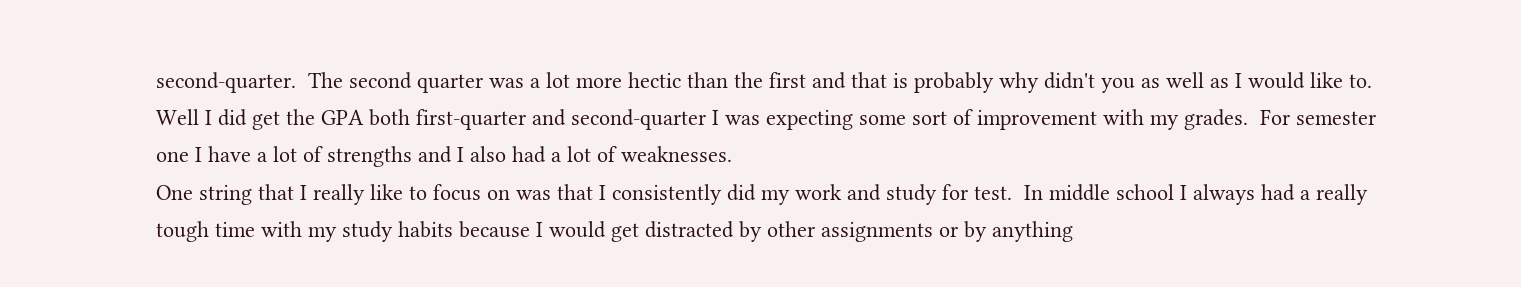second-quarter.  The second quarter was a lot more hectic than the first and that is probably why didn't you as well as I would like to.  Well I did get the GPA both first-quarter and second-quarter I was expecting some sort of improvement with my grades.  For semester one I have a lot of strengths and I also had a lot of weaknesses.
One string that I really like to focus on was that I consistently did my work and study for test.  In middle school I always had a really tough time with my study habits because I would get distracted by other assignments or by anything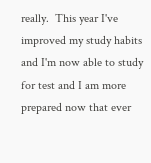really.  This year I've improved my study habits and I'm now able to study for test and I am more prepared now that ever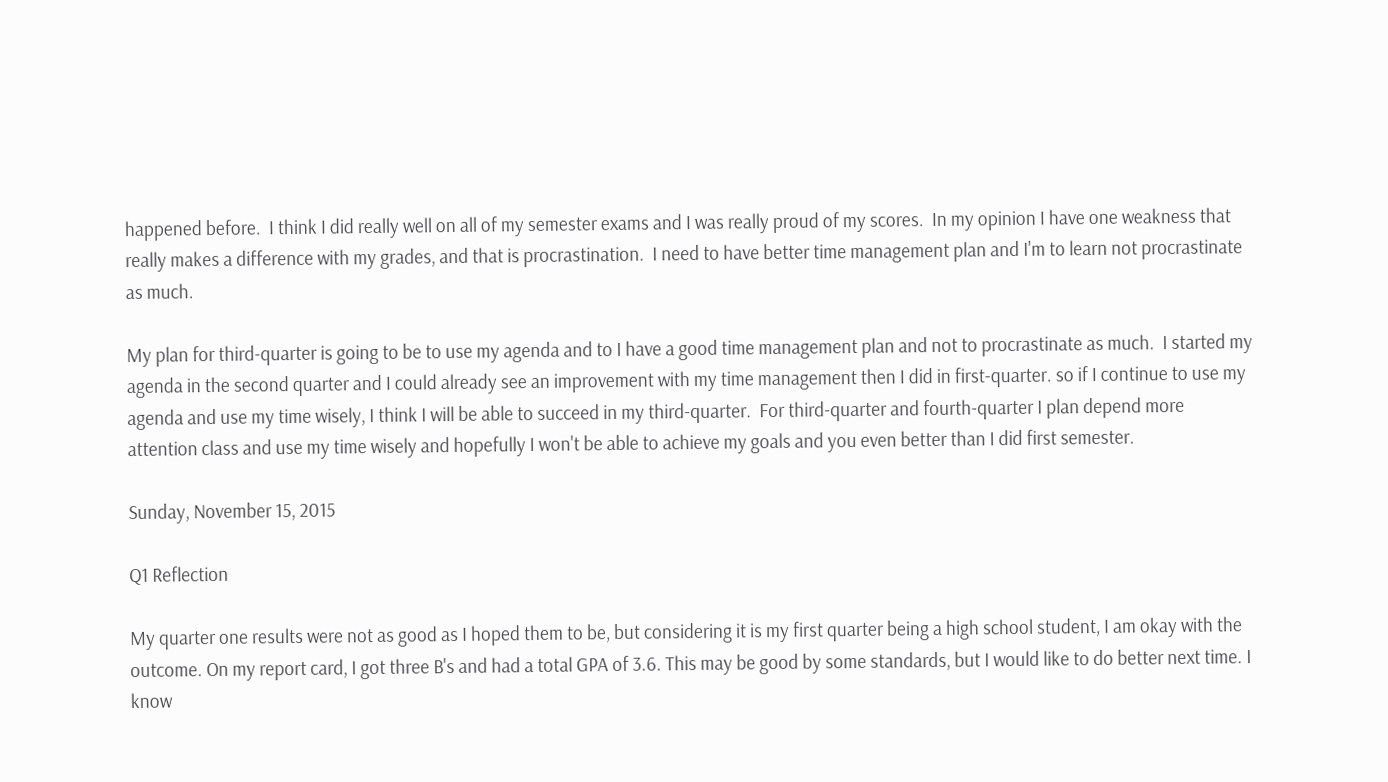happened before.  I think I did really well on all of my semester exams and I was really proud of my scores.  In my opinion I have one weakness that really makes a difference with my grades, and that is procrastination.  I need to have better time management plan and I'm to learn not procrastinate as much.

My plan for third-quarter is going to be to use my agenda and to I have a good time management plan and not to procrastinate as much.  I started my agenda in the second quarter and I could already see an improvement with my time management then I did in first-quarter. so if I continue to use my agenda and use my time wisely, I think I will be able to succeed in my third-quarter.  For third-quarter and fourth-quarter I plan depend more attention class and use my time wisely and hopefully I won't be able to achieve my goals and you even better than I did first semester.

Sunday, November 15, 2015

Q1 Reflection

My quarter one results were not as good as I hoped them to be, but considering it is my first quarter being a high school student, I am okay with the outcome. On my report card, I got three B's and had a total GPA of 3.6. This may be good by some standards, but I would like to do better next time. I know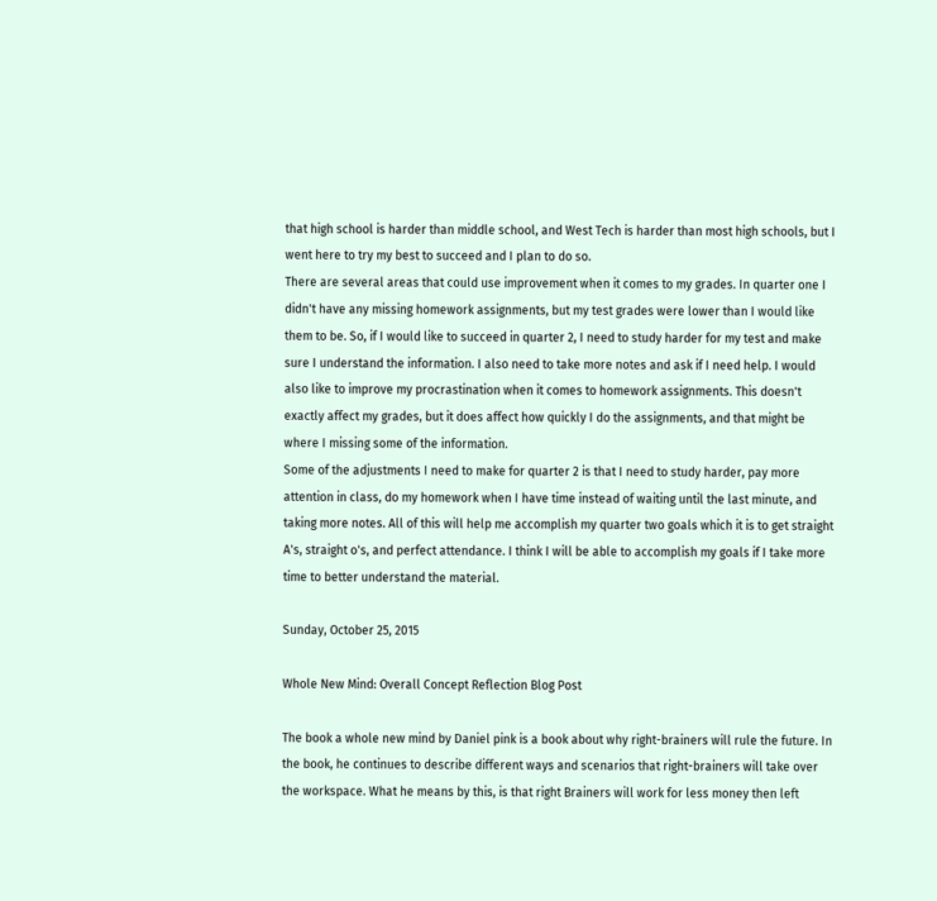that high school is harder than middle school, and West Tech is harder than most high schools, but I went here to try my best to succeed and I plan to do so.
There are several areas that could use improvement when it comes to my grades. In quarter one I didn't have any missing homework assignments, but my test grades were lower than I would like them to be. So, if I would like to succeed in quarter 2, I need to study harder for my test and make sure I understand the information. I also need to take more notes and ask if I need help. I would also like to improve my procrastination when it comes to homework assignments. This doesn't exactly affect my grades, but it does affect how quickly I do the assignments, and that might be where I missing some of the information.
Some of the adjustments I need to make for quarter 2 is that I need to study harder, pay more attention in class, do my homework when I have time instead of waiting until the last minute, and taking more notes. All of this will help me accomplish my quarter two goals which it is to get straight A's, straight o's, and perfect attendance. I think I will be able to accomplish my goals if I take more time to better understand the material.

Sunday, October 25, 2015

Whole New Mind: Overall Concept Reflection Blog Post

The book a whole new mind by Daniel pink is a book about why right-brainers will rule the future. In the book, he continues to describe different ways and scenarios that right-brainers will take over the workspace. What he means by this, is that right Brainers will work for less money then left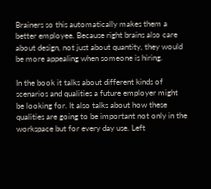Brainers so this automatically makes them a better employee. Because right brains also care about design, not just about quantity, they would be more appealing when someone is hiring.

In the book it talks about different kinds of scenarios and qualities a future employer might be looking for. It also talks about how these qualities are going to be important not only in the workspace but for every day use. Left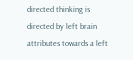directed thinking is directed by left brain attributes towards a left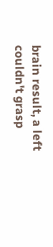brain result, a left couldn't grasp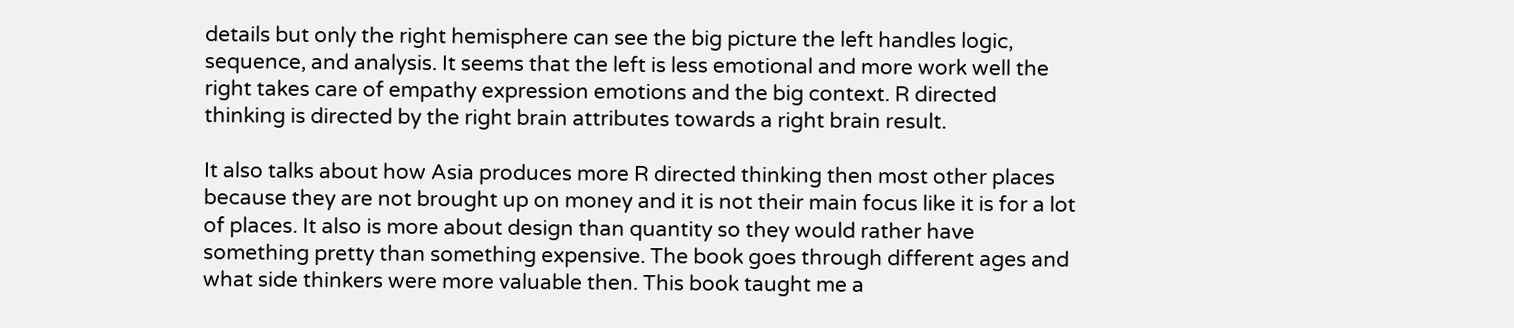details but only the right hemisphere can see the big picture the left handles logic, sequence, and analysis. It seems that the left is less emotional and more work well the right takes care of empathy expression emotions and the big context. R directed thinking is directed by the right brain attributes towards a right brain result.

It also talks about how Asia produces more R directed thinking then most other places because they are not brought up on money and it is not their main focus like it is for a lot of places. It also is more about design than quantity so they would rather have something pretty than something expensive. The book goes through different ages and what side thinkers were more valuable then. This book taught me a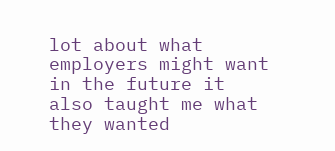lot about what employers might want in the future it also taught me what they wanted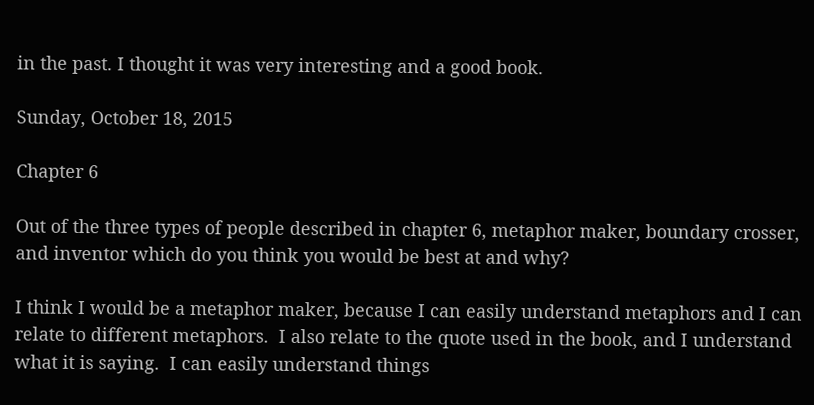in the past. I thought it was very interesting and a good book.

Sunday, October 18, 2015

Chapter 6

Out of the three types of people described in chapter 6, metaphor maker, boundary crosser, and inventor which do you think you would be best at and why?

I think I would be a metaphor maker, because I can easily understand metaphors and I can relate to different metaphors.  I also relate to the quote used in the book, and I understand what it is saying.  I can easily understand things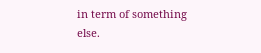in term of something else.